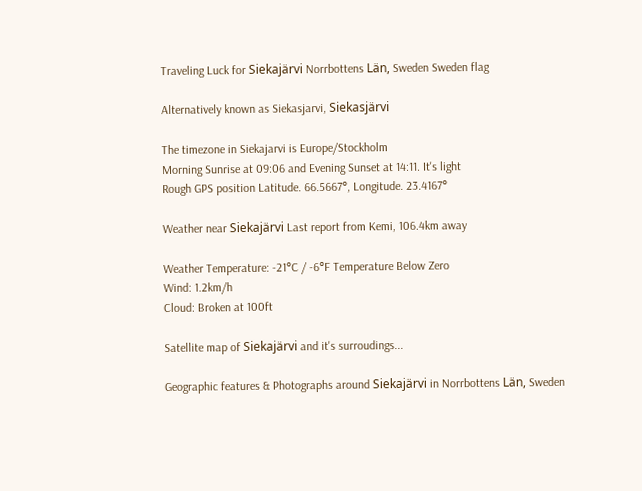Traveling Luck for Siekajärvi Norrbottens Län, Sweden Sweden flag

Alternatively known as Siekasjarvi, Siekasjärvi

The timezone in Siekajarvi is Europe/Stockholm
Morning Sunrise at 09:06 and Evening Sunset at 14:11. It's light
Rough GPS position Latitude. 66.5667°, Longitude. 23.4167°

Weather near Siekajärvi Last report from Kemi, 106.4km away

Weather Temperature: -21°C / -6°F Temperature Below Zero
Wind: 1.2km/h
Cloud: Broken at 100ft

Satellite map of Siekajärvi and it's surroudings...

Geographic features & Photographs around Siekajärvi in Norrbottens Län, Sweden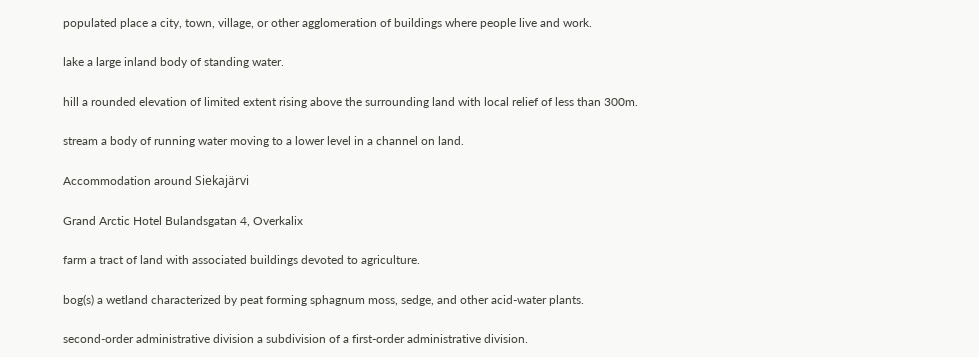populated place a city, town, village, or other agglomeration of buildings where people live and work.

lake a large inland body of standing water.

hill a rounded elevation of limited extent rising above the surrounding land with local relief of less than 300m.

stream a body of running water moving to a lower level in a channel on land.

Accommodation around Siekajärvi

Grand Arctic Hotel Bulandsgatan 4, Overkalix

farm a tract of land with associated buildings devoted to agriculture.

bog(s) a wetland characterized by peat forming sphagnum moss, sedge, and other acid-water plants.

second-order administrative division a subdivision of a first-order administrative division.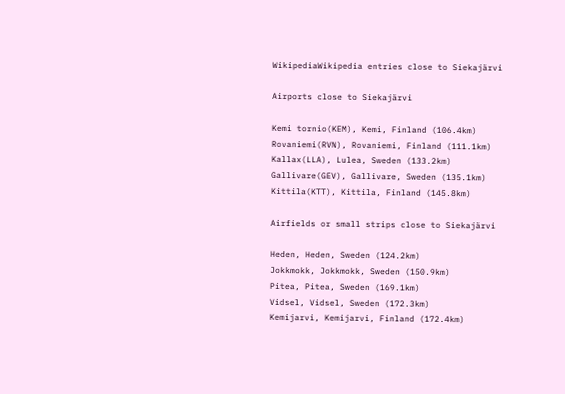WikipediaWikipedia entries close to Siekajärvi

Airports close to Siekajärvi

Kemi tornio(KEM), Kemi, Finland (106.4km)
Rovaniemi(RVN), Rovaniemi, Finland (111.1km)
Kallax(LLA), Lulea, Sweden (133.2km)
Gallivare(GEV), Gallivare, Sweden (135.1km)
Kittila(KTT), Kittila, Finland (145.8km)

Airfields or small strips close to Siekajärvi

Heden, Heden, Sweden (124.2km)
Jokkmokk, Jokkmokk, Sweden (150.9km)
Pitea, Pitea, Sweden (169.1km)
Vidsel, Vidsel, Sweden (172.3km)
Kemijarvi, Kemijarvi, Finland (172.4km)